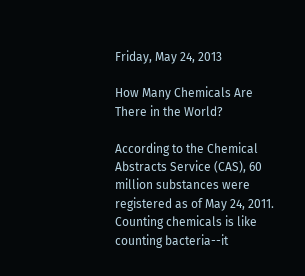Friday, May 24, 2013

How Many Chemicals Are There in the World?

According to the Chemical Abstracts Service (CAS), 60 million substances were registered as of May 24, 2011. Counting chemicals is like counting bacteria--it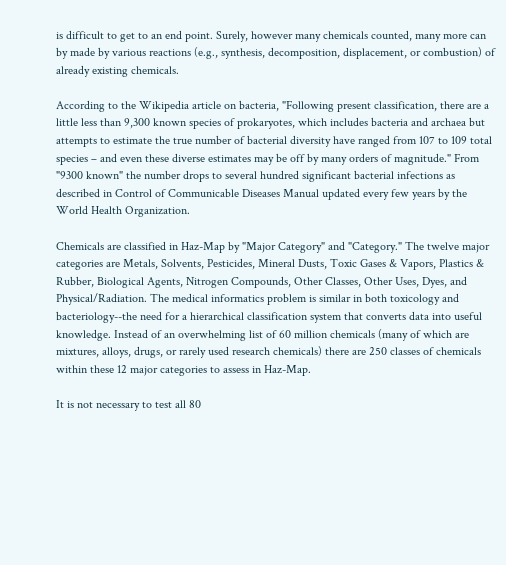is difficult to get to an end point. Surely, however many chemicals counted, many more can by made by various reactions (e.g., synthesis, decomposition, displacement, or combustion) of already existing chemicals.

According to the Wikipedia article on bacteria, "Following present classification, there are a little less than 9,300 known species of prokaryotes, which includes bacteria and archaea but attempts to estimate the true number of bacterial diversity have ranged from 107 to 109 total species – and even these diverse estimates may be off by many orders of magnitude." From "9300 known" the number drops to several hundred significant bacterial infections as described in Control of Communicable Diseases Manual updated every few years by the World Health Organization.

Chemicals are classified in Haz-Map by "Major Category" and "Category." The twelve major categories are Metals, Solvents, Pesticides, Mineral Dusts, Toxic Gases & Vapors, Plastics & Rubber, Biological Agents, Nitrogen Compounds, Other Classes, Other Uses, Dyes, and Physical/Radiation. The medical informatics problem is similar in both toxicology and bacteriology--the need for a hierarchical classification system that converts data into useful knowledge. Instead of an overwhelming list of 60 million chemicals (many of which are mixtures, alloys, drugs, or rarely used research chemicals) there are 250 classes of chemicals within these 12 major categories to assess in Haz-Map.

It is not necessary to test all 80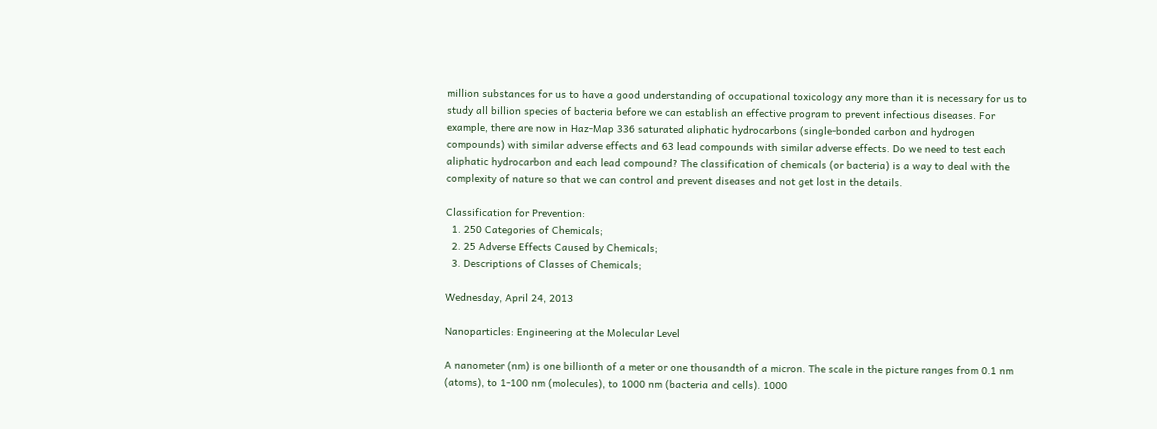million substances for us to have a good understanding of occupational toxicology any more than it is necessary for us to study all billion species of bacteria before we can establish an effective program to prevent infectious diseases. For example, there are now in Haz-Map 336 saturated aliphatic hydrocarbons (single-bonded carbon and hydrogen compounds) with similar adverse effects and 63 lead compounds with similar adverse effects. Do we need to test each aliphatic hydrocarbon and each lead compound? The classification of chemicals (or bacteria) is a way to deal with the complexity of nature so that we can control and prevent diseases and not get lost in the details.

Classification for Prevention:
  1. 250 Categories of Chemicals;
  2. 25 Adverse Effects Caused by Chemicals;
  3. Descriptions of Classes of Chemicals;

Wednesday, April 24, 2013

Nanoparticles: Engineering at the Molecular Level

A nanometer (nm) is one billionth of a meter or one thousandth of a micron. The scale in the picture ranges from 0.1 nm (atoms), to 1-100 nm (molecules), to 1000 nm (bacteria and cells). 1000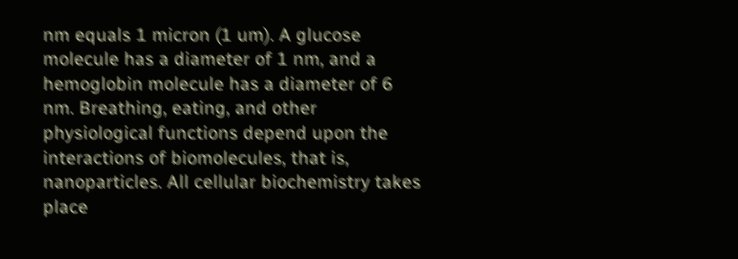nm equals 1 micron (1 um). A glucose molecule has a diameter of 1 nm, and a hemoglobin molecule has a diameter of 6 nm. Breathing, eating, and other physiological functions depend upon the interactions of biomolecules, that is, nanoparticles. All cellular biochemistry takes place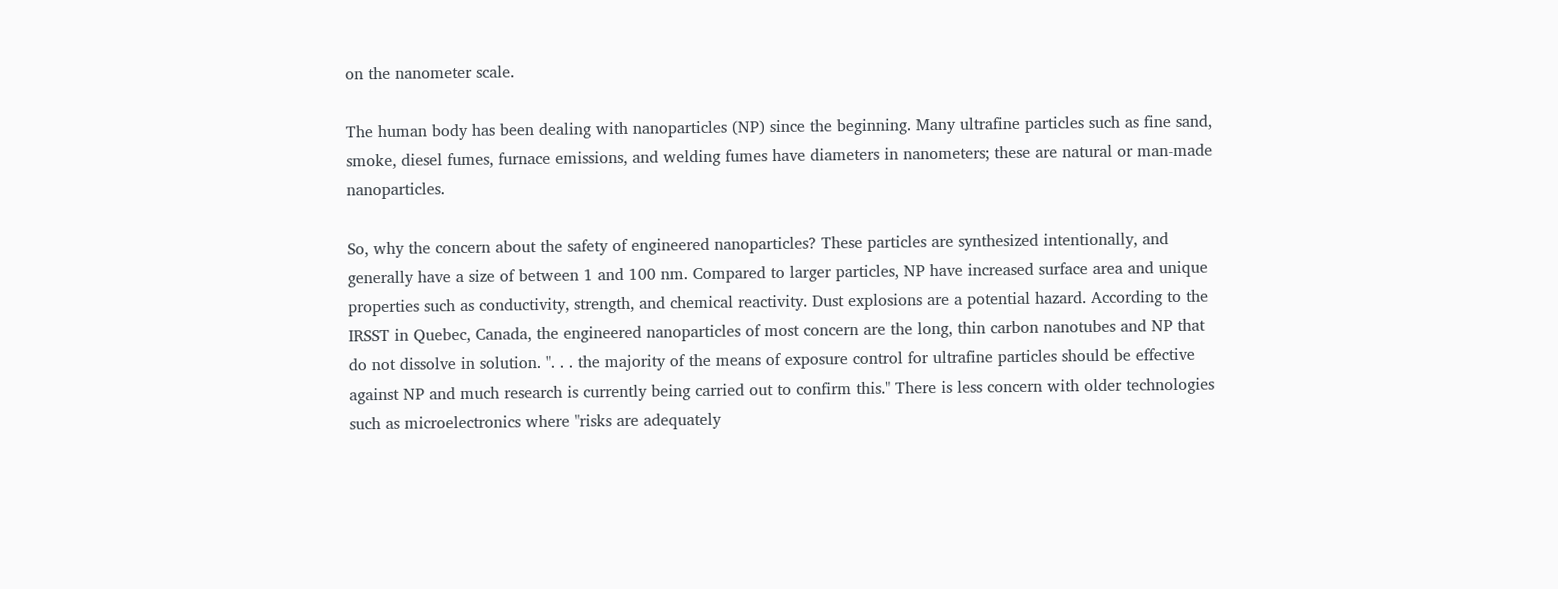on the nanometer scale.

The human body has been dealing with nanoparticles (NP) since the beginning. Many ultrafine particles such as fine sand, smoke, diesel fumes, furnace emissions, and welding fumes have diameters in nanometers; these are natural or man-made nanoparticles.

So, why the concern about the safety of engineered nanoparticles? These particles are synthesized intentionally, and generally have a size of between 1 and 100 nm. Compared to larger particles, NP have increased surface area and unique properties such as conductivity, strength, and chemical reactivity. Dust explosions are a potential hazard. According to the IRSST in Quebec, Canada, the engineered nanoparticles of most concern are the long, thin carbon nanotubes and NP that do not dissolve in solution. ". . . the majority of the means of exposure control for ultrafine particles should be effective against NP and much research is currently being carried out to confirm this." There is less concern with older technologies such as microelectronics where "risks are adequately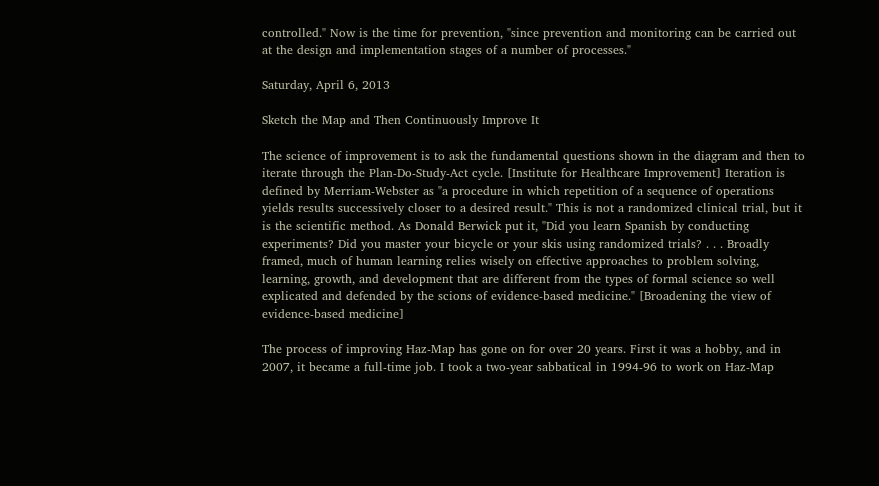controlled." Now is the time for prevention, "since prevention and monitoring can be carried out at the design and implementation stages of a number of processes."

Saturday, April 6, 2013

Sketch the Map and Then Continuously Improve It

The science of improvement is to ask the fundamental questions shown in the diagram and then to iterate through the Plan-Do-Study-Act cycle. [Institute for Healthcare Improvement] Iteration is defined by Merriam-Webster as "a procedure in which repetition of a sequence of operations yields results successively closer to a desired result." This is not a randomized clinical trial, but it is the scientific method. As Donald Berwick put it, "Did you learn Spanish by conducting experiments? Did you master your bicycle or your skis using randomized trials? . . . Broadly framed, much of human learning relies wisely on effective approaches to problem solving, learning, growth, and development that are different from the types of formal science so well explicated and defended by the scions of evidence-based medicine." [Broadening the view of evidence-based medicine]

The process of improving Haz-Map has gone on for over 20 years. First it was a hobby, and in 2007, it became a full-time job. I took a two-year sabbatical in 1994-96 to work on Haz-Map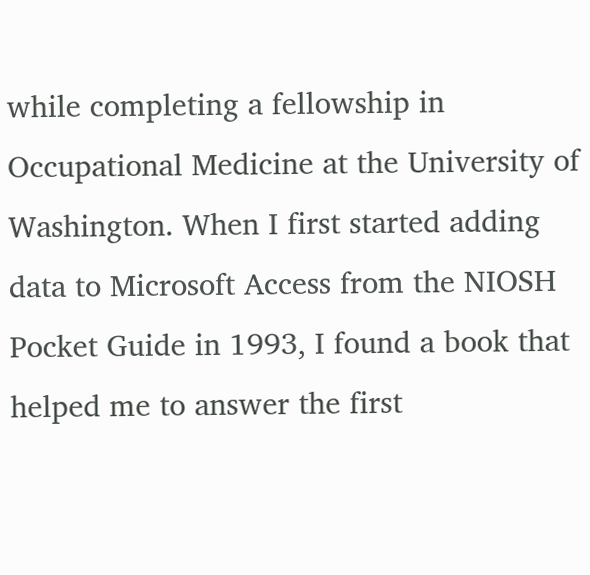while completing a fellowship in Occupational Medicine at the University of Washington. When I first started adding data to Microsoft Access from the NIOSH Pocket Guide in 1993, I found a book that helped me to answer the first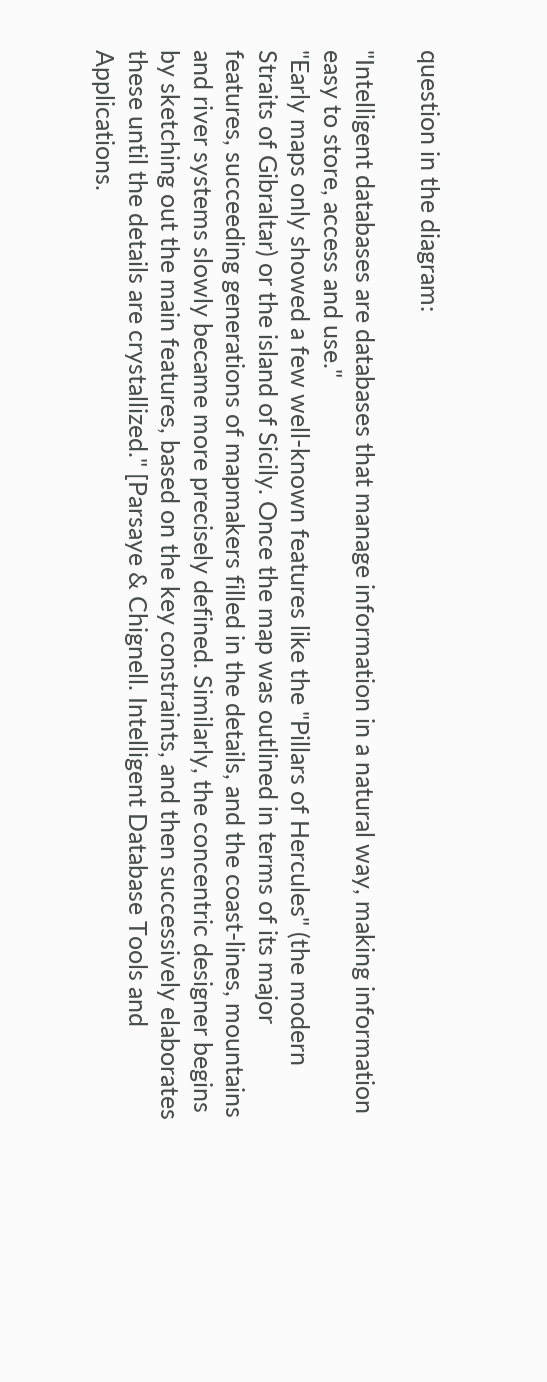question in the diagram:

"Intelligent databases are databases that manage information in a natural way, making information easy to store, access and use."
"Early maps only showed a few well-known features like the "Pillars of Hercules" (the modern Straits of Gibraltar) or the island of Sicily. Once the map was outlined in terms of its major features, succeeding generations of mapmakers filled in the details, and the coast-lines, mountains and river systems slowly became more precisely defined. Similarly, the concentric designer begins by sketching out the main features, based on the key constraints, and then successively elaborates these until the details are crystallized." [Parsaye & Chignell. Intelligent Database Tools and Applications.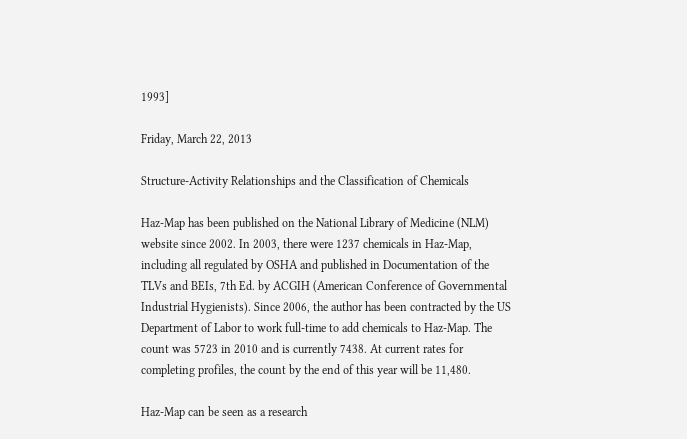1993]

Friday, March 22, 2013

Structure-Activity Relationships and the Classification of Chemicals

Haz-Map has been published on the National Library of Medicine (NLM) website since 2002. In 2003, there were 1237 chemicals in Haz-Map, including all regulated by OSHA and published in Documentation of the TLVs and BEIs, 7th Ed. by ACGIH (American Conference of Governmental Industrial Hygienists). Since 2006, the author has been contracted by the US Department of Labor to work full-time to add chemicals to Haz-Map. The count was 5723 in 2010 and is currently 7438. At current rates for completing profiles, the count by the end of this year will be 11,480.

Haz-Map can be seen as a research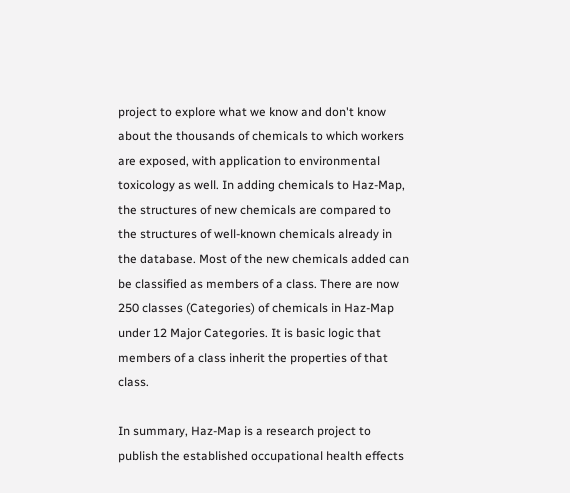project to explore what we know and don't know about the thousands of chemicals to which workers are exposed, with application to environmental toxicology as well. In adding chemicals to Haz-Map, the structures of new chemicals are compared to the structures of well-known chemicals already in the database. Most of the new chemicals added can be classified as members of a class. There are now 250 classes (Categories) of chemicals in Haz-Map under 12 Major Categories. It is basic logic that members of a class inherit the properties of that class.

In summary, Haz-Map is a research project to publish the established occupational health effects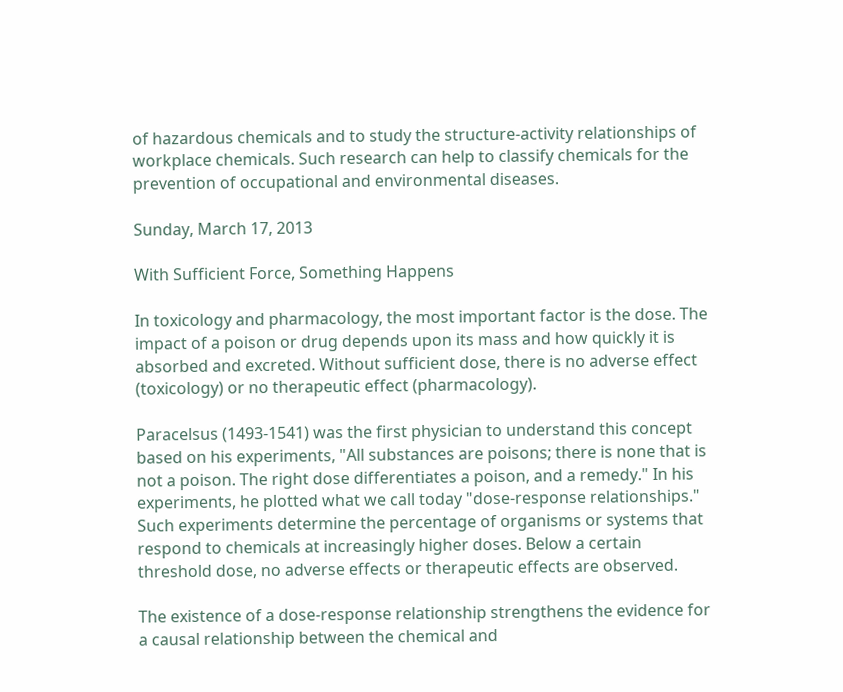of hazardous chemicals and to study the structure-activity relationships of workplace chemicals. Such research can help to classify chemicals for the prevention of occupational and environmental diseases.

Sunday, March 17, 2013

With Sufficient Force, Something Happens

In toxicology and pharmacology, the most important factor is the dose. The impact of a poison or drug depends upon its mass and how quickly it is absorbed and excreted. Without sufficient dose, there is no adverse effect (toxicology) or no therapeutic effect (pharmacology).

Paracelsus (1493-1541) was the first physician to understand this concept based on his experiments, "All substances are poisons; there is none that is not a poison. The right dose differentiates a poison, and a remedy." In his experiments, he plotted what we call today "dose-response relationships." Such experiments determine the percentage of organisms or systems that respond to chemicals at increasingly higher doses. Below a certain threshold dose, no adverse effects or therapeutic effects are observed.

The existence of a dose-response relationship strengthens the evidence for a causal relationship between the chemical and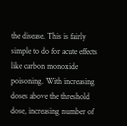the disease. This is fairly simple to do for acute effects like carbon monoxide poisoning. With increasing doses above the threshold dose, increasing number of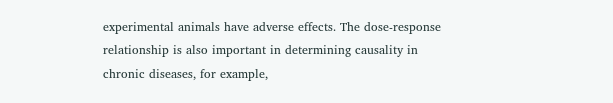experimental animals have adverse effects. The dose-response relationship is also important in determining causality in chronic diseases, for example,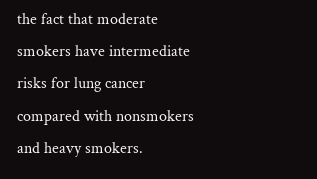the fact that moderate smokers have intermediate risks for lung cancer compared with nonsmokers and heavy smokers.